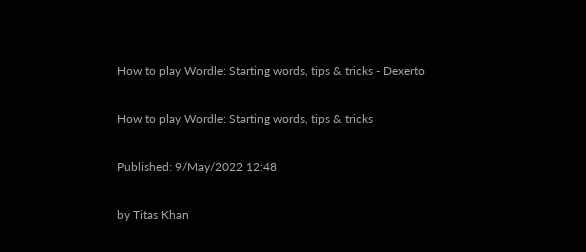How to play Wordle: Starting words, tips & tricks - Dexerto

How to play Wordle: Starting words, tips & tricks

Published: 9/May/2022 12:48

by Titas Khan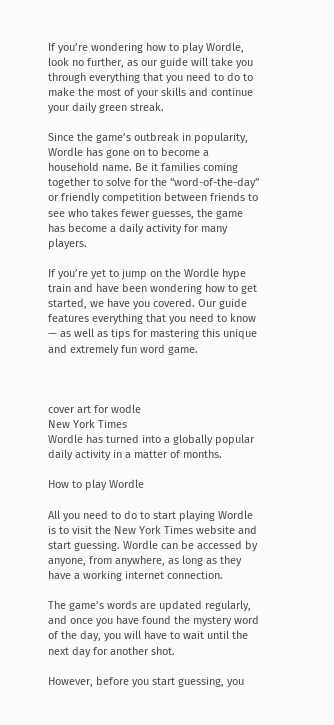If you’re wondering how to play Wordle, look no further, as our guide will take you through everything that you need to do to make the most of your skills and continue your daily green streak.

Since the game’s outbreak in popularity, Wordle has gone on to become a household name. Be it families coming together to solve for the “word-of-the-day” or friendly competition between friends to see who takes fewer guesses, the game has become a daily activity for many players.

If you’re yet to jump on the Wordle hype train and have been wondering how to get started, we have you covered. Our guide features everything that you need to know — as well as tips for mastering this unique and extremely fun word game.



cover art for wodle
New York Times
Wordle has turned into a globally popular daily activity in a matter of months.

How to play Wordle

All you need to do to start playing Wordle is to visit the New York Times website and start guessing. Wordle can be accessed by anyone, from anywhere, as long as they have a working internet connection.

The game’s words are updated regularly, and once you have found the mystery word of the day, you will have to wait until the next day for another shot.

However, before you start guessing, you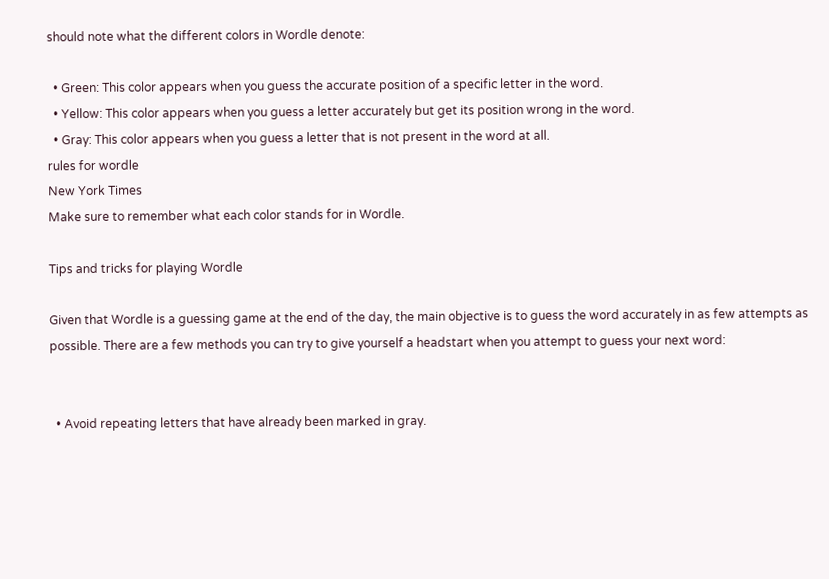should note what the different colors in Wordle denote:

  • Green: This color appears when you guess the accurate position of a specific letter in the word.
  • Yellow: This color appears when you guess a letter accurately but get its position wrong in the word.
  • Gray: This color appears when you guess a letter that is not present in the word at all.
rules for wordle
New York Times
Make sure to remember what each color stands for in Wordle.

Tips and tricks for playing Wordle

Given that Wordle is a guessing game at the end of the day, the main objective is to guess the word accurately in as few attempts as possible. There are a few methods you can try to give yourself a headstart when you attempt to guess your next word:


  • Avoid repeating letters that have already been marked in gray.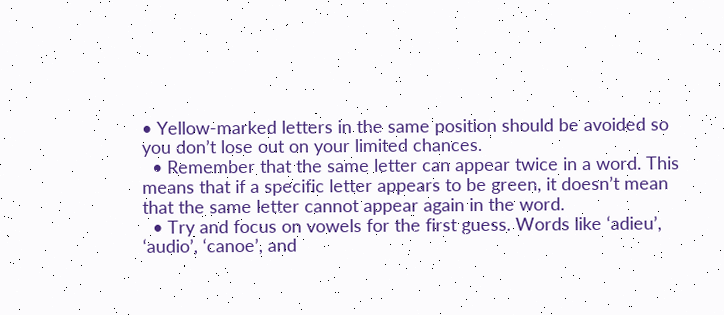• Yellow-marked letters in the same position should be avoided so you don’t lose out on your limited chances.
  • Remember that the same letter can appear twice in a word. This means that if a specific letter appears to be green, it doesn’t mean that the same letter cannot appear again in the word.
  • Try and focus on vowels for the first guess. Words like ‘adieu’, ‘audio’, ‘canoe’, and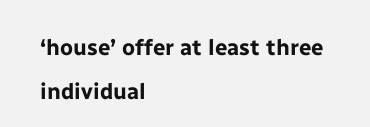‘house’ offer at least three individual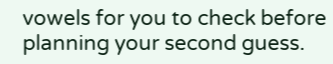vowels for you to check before planning your second guess.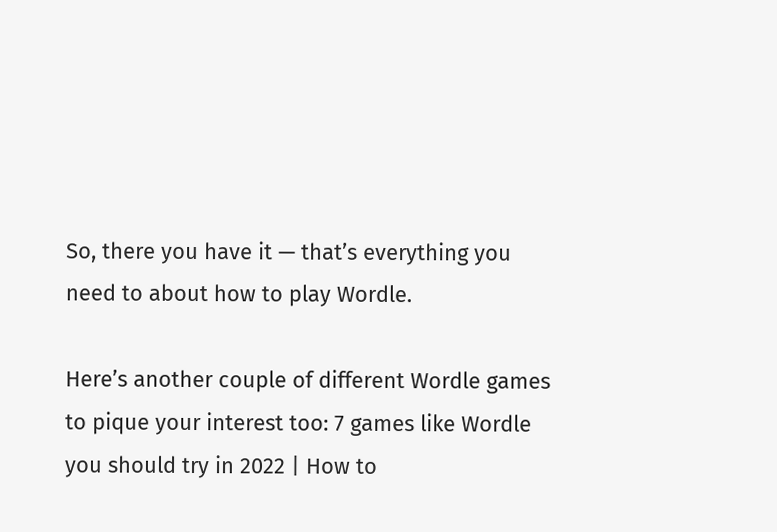So, there you have it — that’s everything you need to about how to play Wordle.

Here’s another couple of different Wordle games to pique your interest too: 7 games like Wordle you should try in 2022 | How to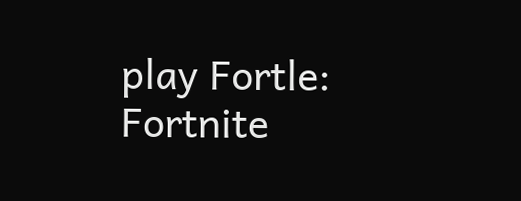play Fortle: Fortnite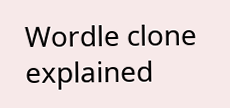Wordle clone explained